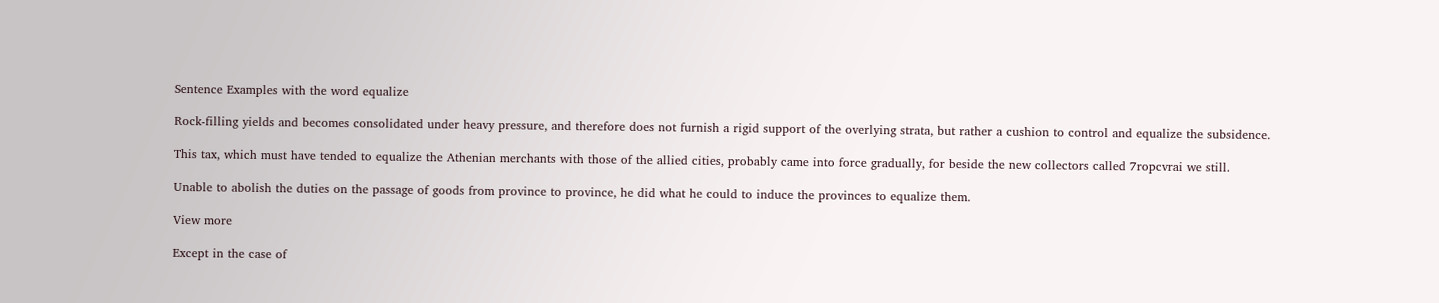Sentence Examples with the word equalize

Rock-filling yields and becomes consolidated under heavy pressure, and therefore does not furnish a rigid support of the overlying strata, but rather a cushion to control and equalize the subsidence.

This tax, which must have tended to equalize the Athenian merchants with those of the allied cities, probably came into force gradually, for beside the new collectors called 7ropcvrai we still.

Unable to abolish the duties on the passage of goods from province to province, he did what he could to induce the provinces to equalize them.

View more

Except in the case of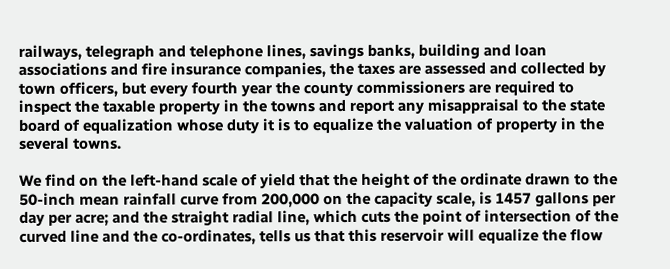railways, telegraph and telephone lines, savings banks, building and loan associations and fire insurance companies, the taxes are assessed and collected by town officers, but every fourth year the county commissioners are required to inspect the taxable property in the towns and report any misappraisal to the state board of equalization whose duty it is to equalize the valuation of property in the several towns.

We find on the left-hand scale of yield that the height of the ordinate drawn to the 50-inch mean rainfall curve from 200,000 on the capacity scale, is 1457 gallons per day per acre; and the straight radial line, which cuts the point of intersection of the curved line and the co-ordinates, tells us that this reservoir will equalize the flow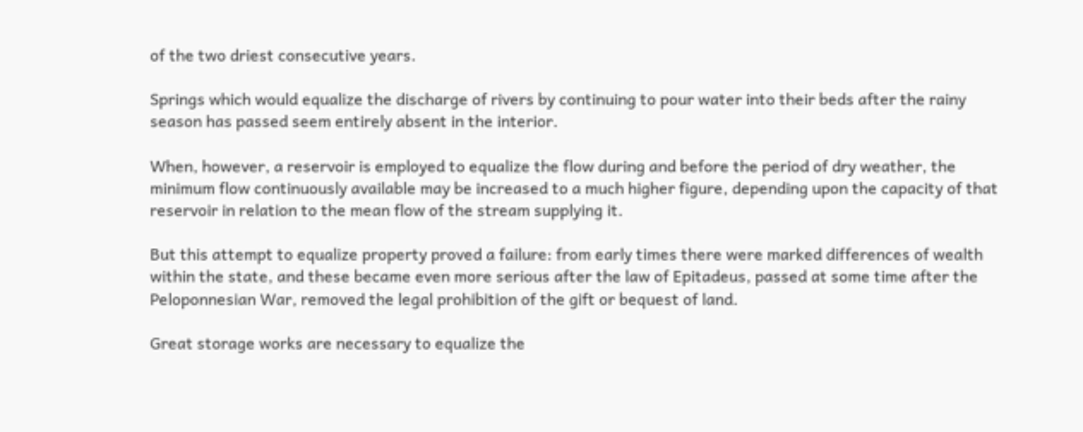of the two driest consecutive years.

Springs which would equalize the discharge of rivers by continuing to pour water into their beds after the rainy season has passed seem entirely absent in the interior.

When, however, a reservoir is employed to equalize the flow during and before the period of dry weather, the minimum flow continuously available may be increased to a much higher figure, depending upon the capacity of that reservoir in relation to the mean flow of the stream supplying it.

But this attempt to equalize property proved a failure: from early times there were marked differences of wealth within the state, and these became even more serious after the law of Epitadeus, passed at some time after the Peloponnesian War, removed the legal prohibition of the gift or bequest of land.

Great storage works are necessary to equalize the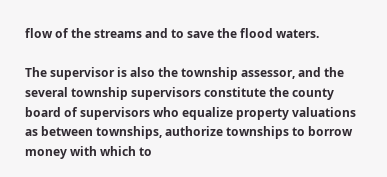flow of the streams and to save the flood waters.

The supervisor is also the township assessor, and the several township supervisors constitute the county board of supervisors who equalize property valuations as between townships, authorize townships to borrow money with which to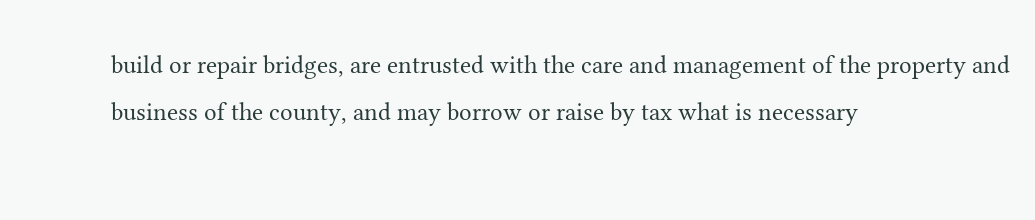build or repair bridges, are entrusted with the care and management of the property and business of the county, and may borrow or raise by tax what is necessary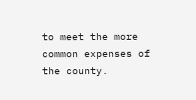to meet the more common expenses of the county.